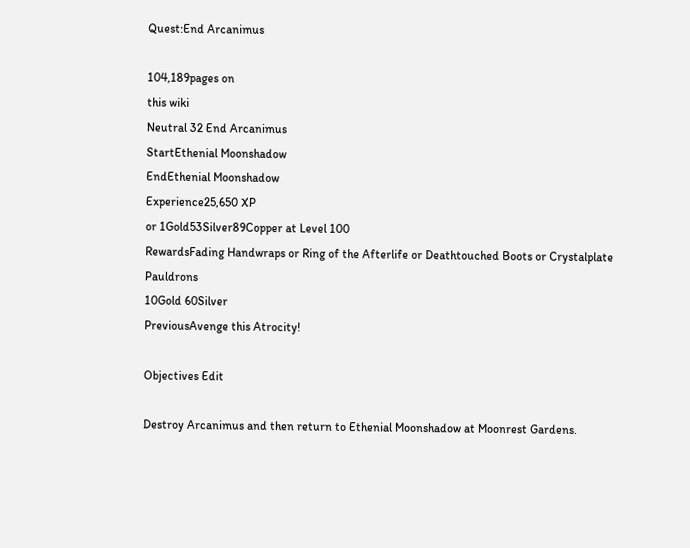Quest:End Arcanimus

104,189pages on
this wiki
Neutral 32 End Arcanimus
StartEthenial Moonshadow
EndEthenial Moonshadow
Experience25,650 XP
or 1Gold53Silver89Copper at Level 100
RewardsFading Handwraps or Ring of the Afterlife or Deathtouched Boots or Crystalplate Pauldrons
10Gold 60Silver
PreviousAvenge this Atrocity!

Objectives Edit

Destroy Arcanimus and then return to Ethenial Moonshadow at Moonrest Gardens.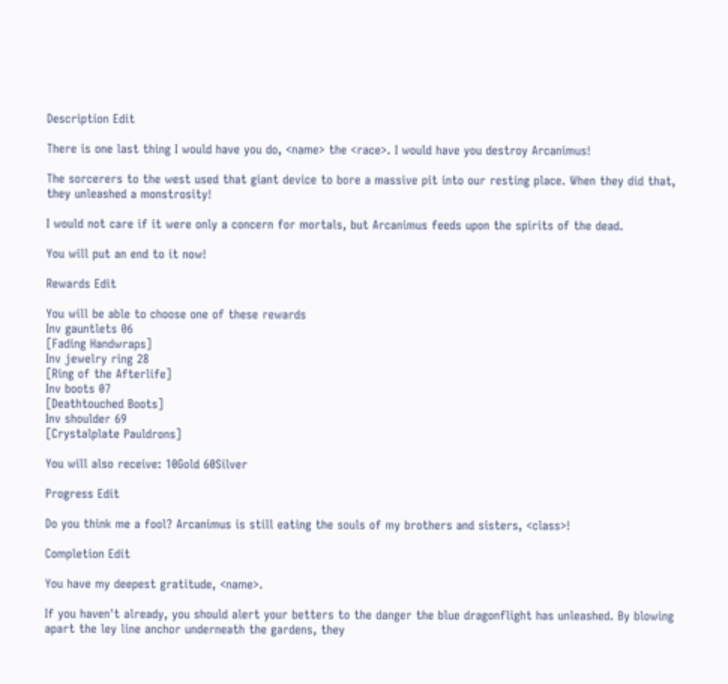Description Edit

There is one last thing I would have you do, <name> the <race>. I would have you destroy Arcanimus!

The sorcerers to the west used that giant device to bore a massive pit into our resting place. When they did that, they unleashed a monstrosity!

I would not care if it were only a concern for mortals, but Arcanimus feeds upon the spirits of the dead.

You will put an end to it now!

Rewards Edit

You will be able to choose one of these rewards
Inv gauntlets 06
[Fading Handwraps]
Inv jewelry ring 28
[Ring of the Afterlife]
Inv boots 07
[Deathtouched Boots]
Inv shoulder 69
[Crystalplate Pauldrons]

You will also receive: 10Gold 60Silver

Progress Edit

Do you think me a fool? Arcanimus is still eating the souls of my brothers and sisters, <class>!

Completion Edit

You have my deepest gratitude, <name>.

If you haven't already, you should alert your betters to the danger the blue dragonflight has unleashed. By blowing apart the ley line anchor underneath the gardens, they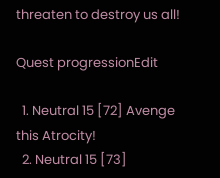threaten to destroy us all!

Quest progressionEdit

  1. Neutral 15 [72] Avenge this Atrocity!
  2. Neutral 15 [73]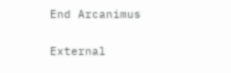End Arcanimus

External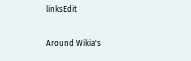linksEdit

Around Wikia's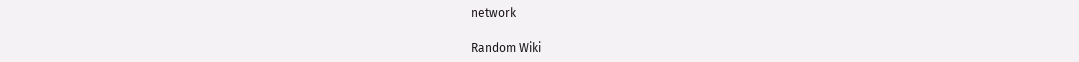network

Random Wiki